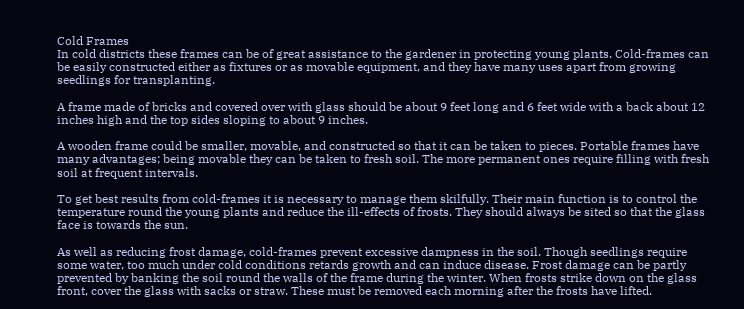Cold Frames
In cold districts these frames can be of great assistance to the gardener in protecting young plants. Cold-frames can be easily constructed either as fixtures or as movable equipment, and they have many uses apart from growing seedlings for transplanting.

A frame made of bricks and covered over with glass should be about 9 feet long and 6 feet wide with a back about 12 inches high and the top sides sloping to about 9 inches.

A wooden frame could be smaller, movable, and constructed so that it can be taken to pieces. Portable frames have many advantages; being movable they can be taken to fresh soil. The more permanent ones require filling with fresh soil at frequent intervals.

To get best results from cold-frames it is necessary to manage them skilfully. Their main function is to control the temperature round the young plants and reduce the ill-effects of frosts. They should always be sited so that the glass face is towards the sun.

As well as reducing frost damage, cold-frames prevent excessive dampness in the soil. Though seedlings require some water, too much under cold conditions retards growth and can induce disease. Frost damage can be partly prevented by banking the soil round the walls of the frame during the winter. When frosts strike down on the glass front, cover the glass with sacks or straw. These must be removed each morning after the frosts have lifted.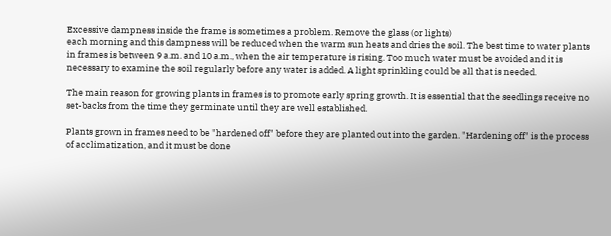Excessive dampness inside the frame is sometimes a problem. Remove the glass (or lights)
each morning and this dampness will be reduced when the warm sun heats and dries the soil. The best time to water plants in frames is between 9 a.m. and 10 a.m., when the air temperature is rising. Too much water must be avoided and it is necessary to examine the soil regularly before any water is added. A light sprinkling could be all that is needed.

The main reason for growing plants in frames is to promote early spring growth. It is essential that the seedlings receive no set-backs from the time they germinate until they are well established.

Plants grown in frames need to be "hardened off" before they are planted out into the garden. "Hardening off" is the process of acclimatization, and it must be done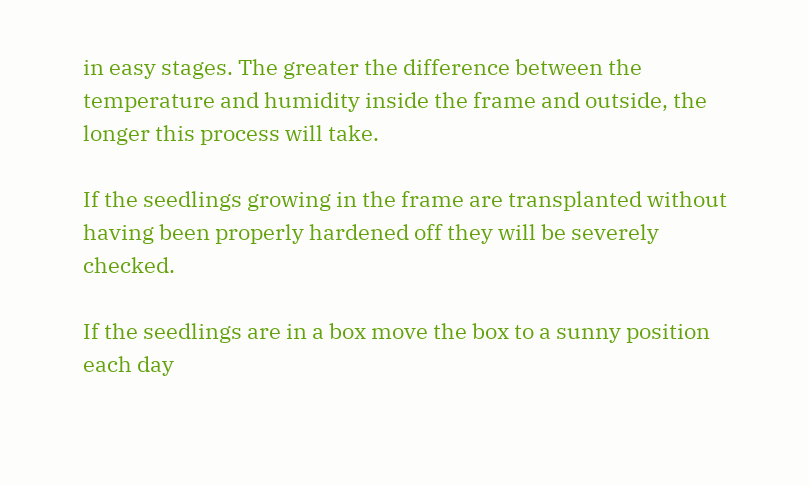in easy stages. The greater the difference between the temperature and humidity inside the frame and outside, the longer this process will take.

If the seedlings growing in the frame are transplanted without having been properly hardened off they will be severely checked.

If the seedlings are in a box move the box to a sunny position each day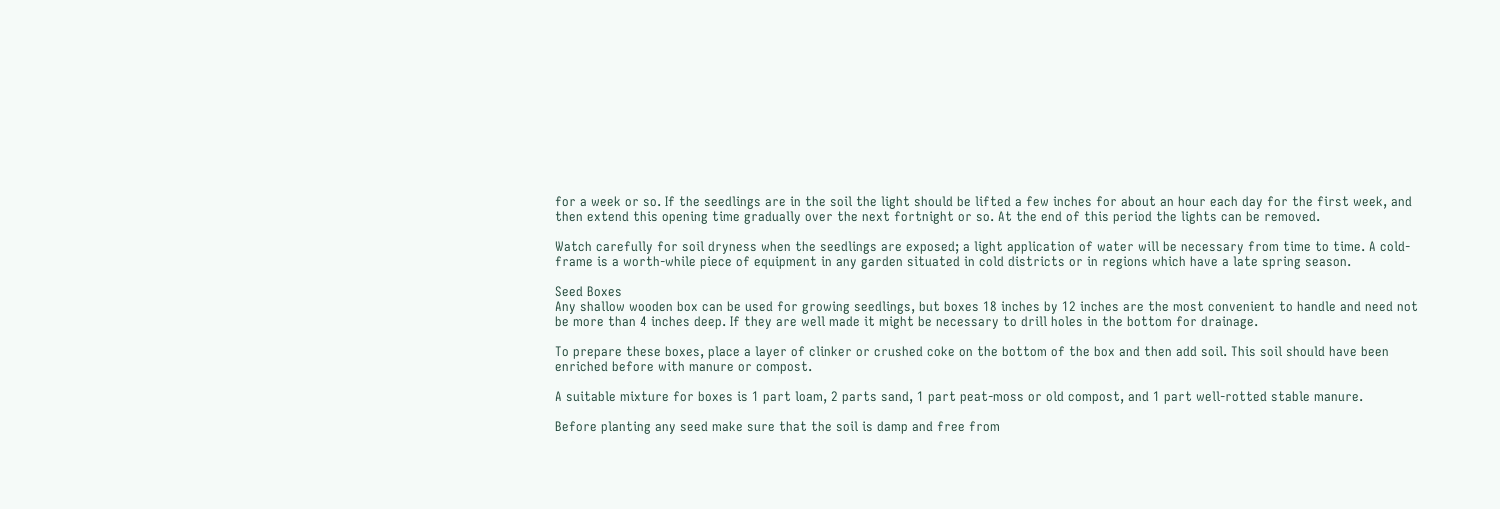for a week or so. If the seedlings are in the soil the light should be lifted a few inches for about an hour each day for the first week, and then extend this opening time gradually over the next fortnight or so. At the end of this period the lights can be removed.

Watch carefully for soil dryness when the seedlings are exposed; a light application of water will be necessary from time to time. A cold-frame is a worth-while piece of equipment in any garden situated in cold districts or in regions which have a late spring season.

Seed Boxes
Any shallow wooden box can be used for growing seedlings, but boxes 18 inches by 12 inches are the most convenient to handle and need not be more than 4 inches deep. If they are well made it might be necessary to drill holes in the bottom for drainage.

To prepare these boxes, place a layer of clinker or crushed coke on the bottom of the box and then add soil. This soil should have been enriched before with manure or compost.

A suitable mixture for boxes is 1 part loam, 2 parts sand, 1 part peat-moss or old compost, and 1 part well-rotted stable manure.

Before planting any seed make sure that the soil is damp and free from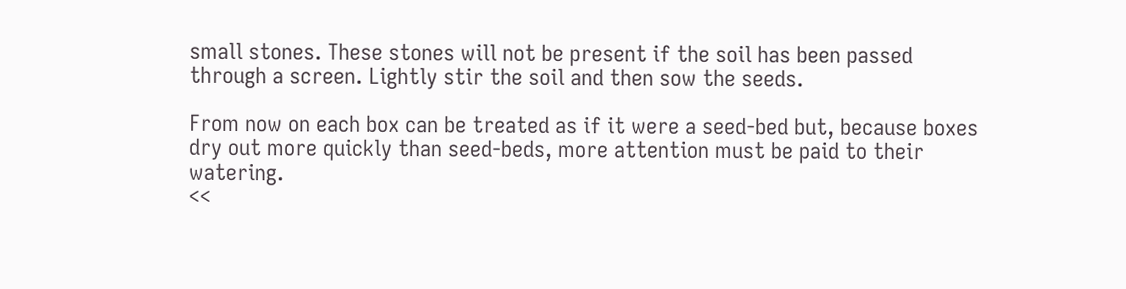small stones. These stones will not be present if the soil has been passed through a screen. Lightly stir the soil and then sow the seeds.

From now on each box can be treated as if it were a seed-bed but, because boxes dry out more quickly than seed-beds, more attention must be paid to their watering.
<<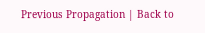Previous Propagation | Back to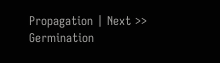Propagation | Next >> Germination